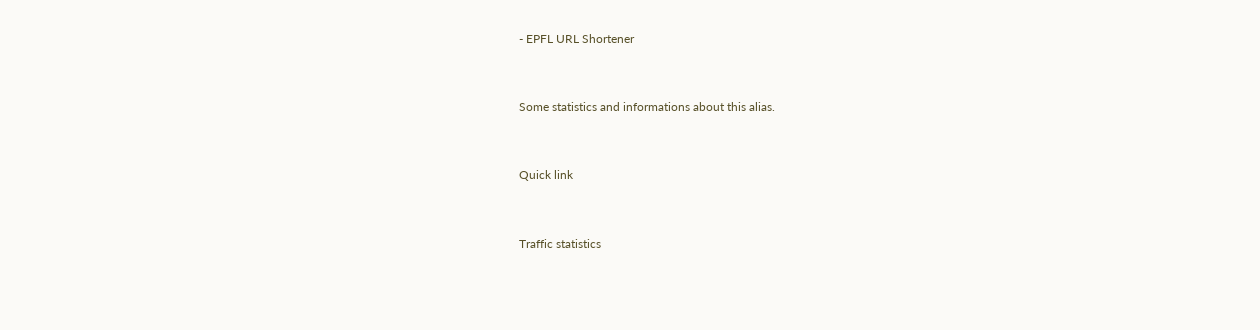- EPFL URL Shortener


Some statistics and informations about this alias.


Quick link


Traffic statistics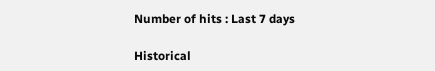Number of hits : Last 7 days

Historical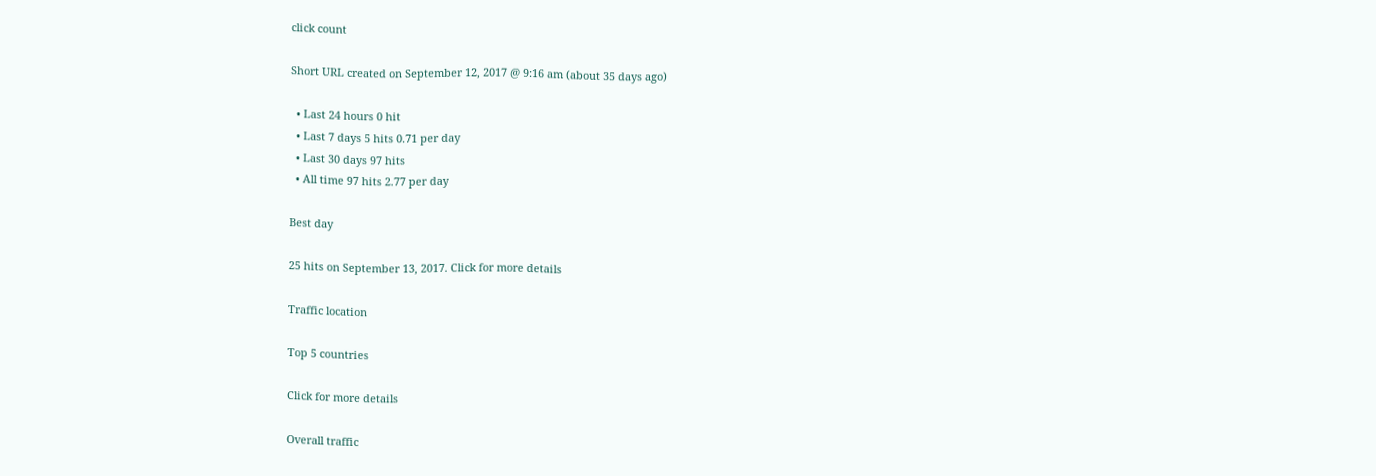click count

Short URL created on September 12, 2017 @ 9:16 am (about 35 days ago)

  • Last 24 hours 0 hit
  • Last 7 days 5 hits 0.71 per day
  • Last 30 days 97 hits
  • All time 97 hits 2.77 per day

Best day

25 hits on September 13, 2017. Click for more details

Traffic location

Top 5 countries

Click for more details

Overall traffic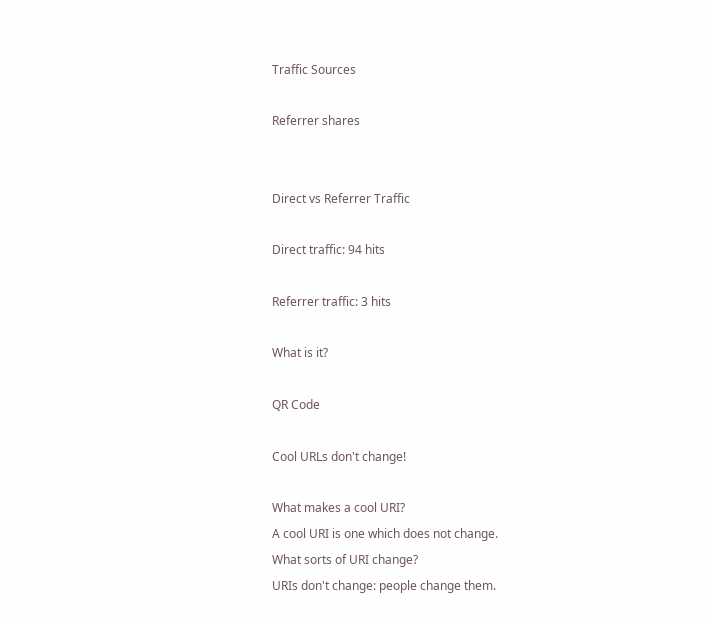Traffic Sources

Referrer shares


Direct vs Referrer Traffic

Direct traffic: 94 hits

Referrer traffic: 3 hits

What is it?

QR Code

Cool URLs don't change!

What makes a cool URI?
A cool URI is one which does not change.
What sorts of URI change?
URIs don't change: people change them.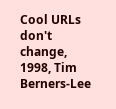Cool URLs don't change,
1998, Tim Berners-Lee